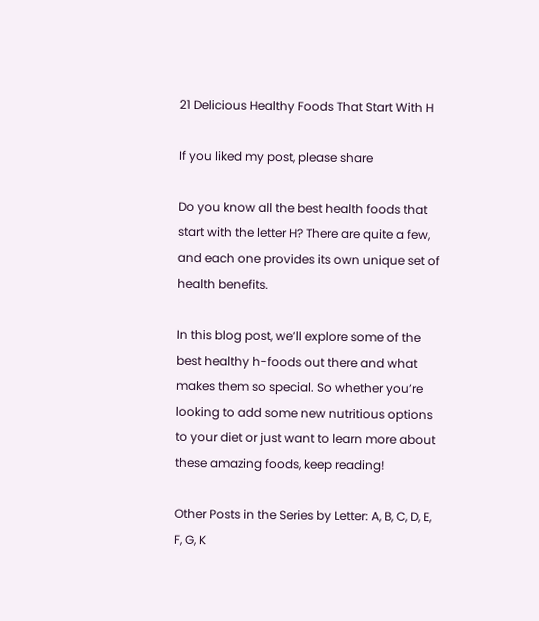21 Delicious Healthy Foods That Start With H

If you liked my post, please share

Do you know all the best health foods that start with the letter H? There are quite a few, and each one provides its own unique set of health benefits.

In this blog post, we’ll explore some of the best healthy h-foods out there and what makes them so special. So whether you’re looking to add some new nutritious options to your diet or just want to learn more about these amazing foods, keep reading!

Other Posts in the Series by Letter: A, B, C, D, E, F, G, K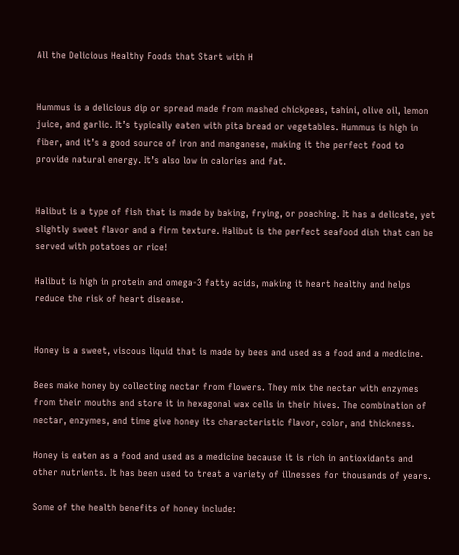All the Delicious Healthy Foods that Start with H


Hummus is a delicious dip or spread made from mashed chickpeas, tahini, olive oil, lemon juice, and garlic. It’s typically eaten with pita bread or vegetables. Hummus is high in fiber, and it’s a good source of iron and manganese, making it the perfect food to provide natural energy. It’s also low in calories and fat.


Halibut is a type of fish that is made by baking, frying, or poaching. It has a delicate, yet slightly sweet flavor and a firm texture. Halibut is the perfect seafood dish that can be served with potatoes or rice!

Halibut is high in protein and omega-3 fatty acids, making it heart healthy and helps reduce the risk of heart disease.


Honey is a sweet, viscous liquid that is made by bees and used as a food and a medicine.

Bees make honey by collecting nectar from flowers. They mix the nectar with enzymes from their mouths and store it in hexagonal wax cells in their hives. The combination of nectar, enzymes, and time give honey its characteristic flavor, color, and thickness.

Honey is eaten as a food and used as a medicine because it is rich in antioxidants and other nutrients. It has been used to treat a variety of illnesses for thousands of years.

Some of the health benefits of honey include: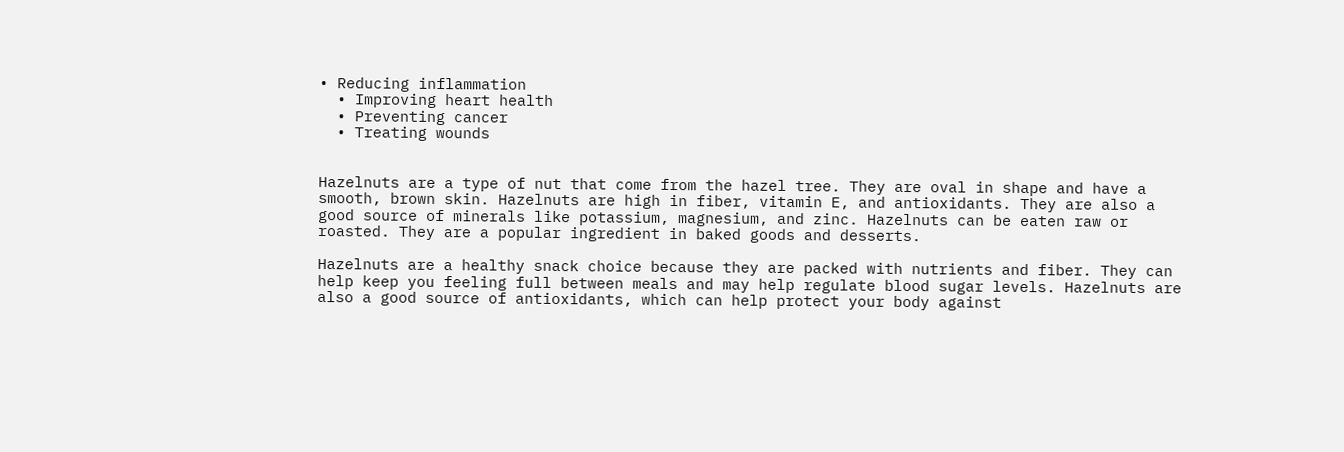• Reducing inflammation
  • Improving heart health
  • Preventing cancer
  • Treating wounds


Hazelnuts are a type of nut that come from the hazel tree. They are oval in shape and have a smooth, brown skin. Hazelnuts are high in fiber, vitamin E, and antioxidants. They are also a good source of minerals like potassium, magnesium, and zinc. Hazelnuts can be eaten raw or roasted. They are a popular ingredient in baked goods and desserts.

Hazelnuts are a healthy snack choice because they are packed with nutrients and fiber. They can help keep you feeling full between meals and may help regulate blood sugar levels. Hazelnuts are also a good source of antioxidants, which can help protect your body against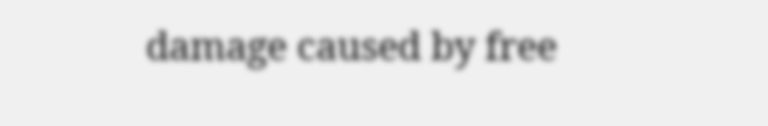damage caused by free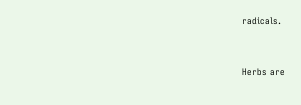radicals.


Herbs are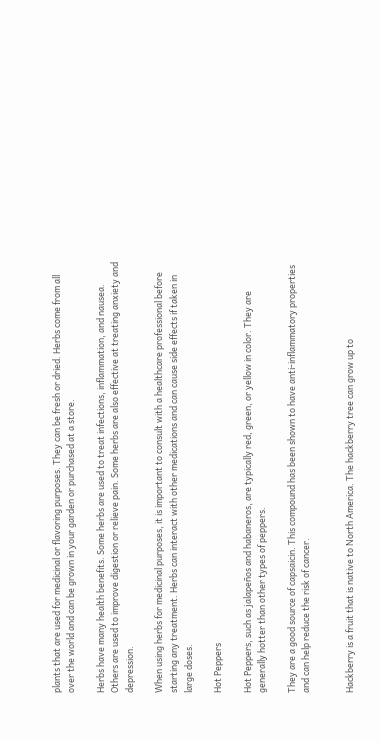plants that are used for medicinal or flavoring purposes. They can be fresh or dried. Herbs come from all over the world and can be grown in your garden or purchased at a store.

Herbs have many health benefits. Some herbs are used to treat infections, inflammation, and nausea. Others are used to improve digestion or relieve pain. Some herbs are also effective at treating anxiety and depression.

When using herbs for medicinal purposes, it is important to consult with a healthcare professional before starting any treatment. Herbs can interact with other medications and can cause side effects if taken in large doses.

Hot Peppers

Hot Peppers, such as jalapeños and habaneros, are typically red, green, or yellow in color. They are generally hotter than other types of peppers.

They are a good source of capsaicin. This compound has been shown to have anti-inflammatory properties and can help reduce the risk of cancer.


Hackberry is a fruit that is native to North America. The hackberry tree can grow up to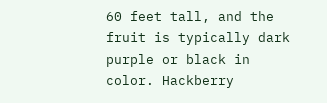60 feet tall, and the fruit is typically dark purple or black in color. Hackberry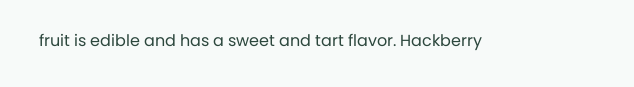fruit is edible and has a sweet and tart flavor. Hackberry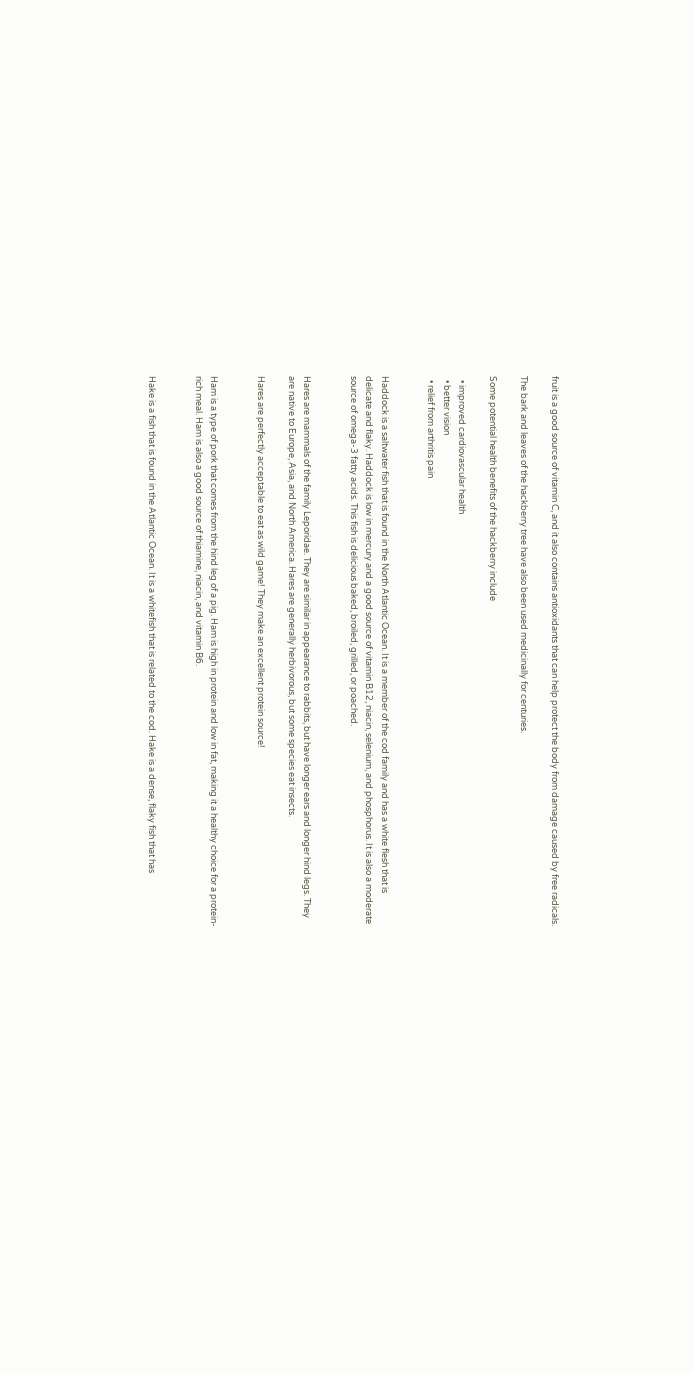fruit is a good source of vitamin C, and it also contains antioxidants that can help protect the body from damage caused by free radicals.

The bark and leaves of the hackberry tree have also been used medicinally for centuries.

Some potential health benefits of the hackberry include

  • improved cardiovascular health
  • better vision
  • relief from arthritis pain


Haddock is a saltwater fish that is found in the North Atlantic Ocean. It is a member of the cod family and has a white flesh that is delicate and flaky. Haddock is low in mercury and a good source of vitamin B12, niacin, selenium, and phosphorus. It is also a moderate source of omega-3 fatty acids. This fish is delicious baked, broiled, grilled, or poached.


Hares are mammals of the family Leporidae. They are similar in appearance to rabbits, but have longer ears and longer hind legs. They are native to Europe, Asia, and North America. Hares are generally herbivorous, but some species eat insects.

Hares are perfectly acceptable to eat as wild game! They make an excellent protein source!


Ham is a type of pork that comes from the hind leg of a pig. Ham is high in protein and low in fat, making it a healthy choice for a protein-rich meal. Ham is also a good source of thiamine, niacin, and vitamin B6.


Hake is a fish that is found in the Atlantic Ocean. It is a whitefish that is related to the cod. Hake is a dense, flaky fish that has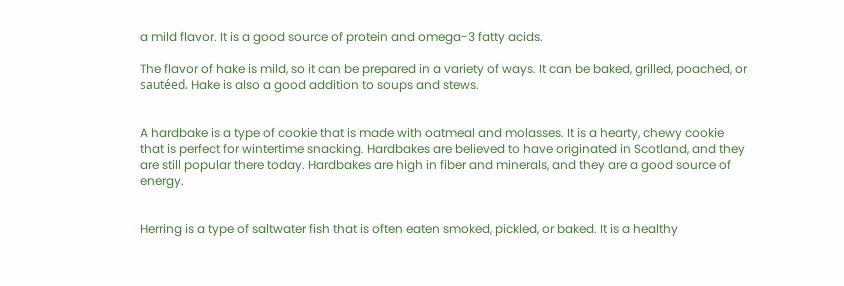a mild flavor. It is a good source of protein and omega-3 fatty acids.

The flavor of hake is mild, so it can be prepared in a variety of ways. It can be baked, grilled, poached, or sautéed. Hake is also a good addition to soups and stews.


A hardbake is a type of cookie that is made with oatmeal and molasses. It is a hearty, chewy cookie that is perfect for wintertime snacking. Hardbakes are believed to have originated in Scotland, and they are still popular there today. Hardbakes are high in fiber and minerals, and they are a good source of energy.


Herring is a type of saltwater fish that is often eaten smoked, pickled, or baked. It is a healthy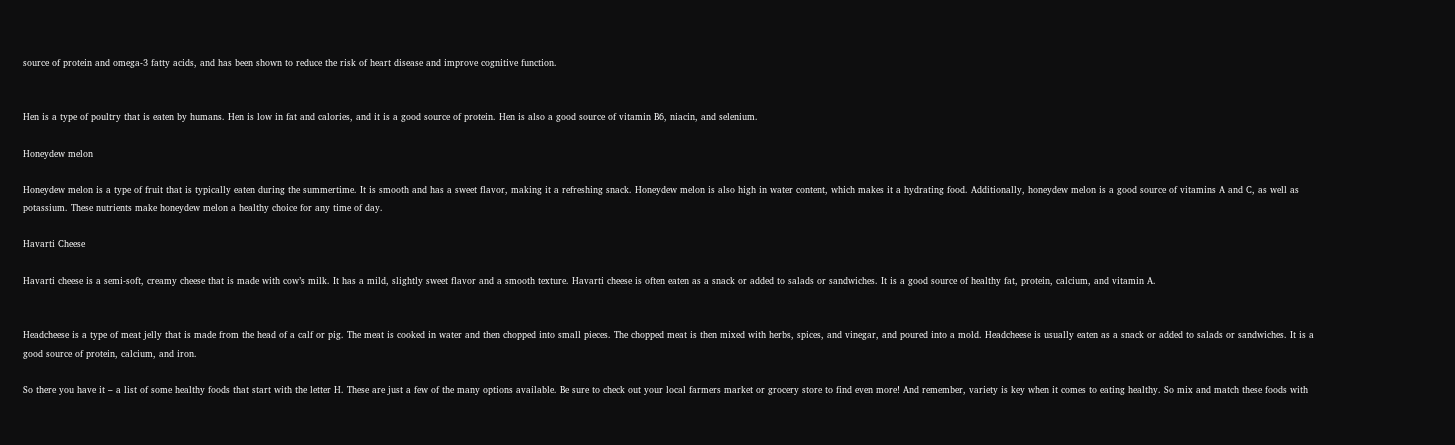source of protein and omega-3 fatty acids, and has been shown to reduce the risk of heart disease and improve cognitive function.


Hen is a type of poultry that is eaten by humans. Hen is low in fat and calories, and it is a good source of protein. Hen is also a good source of vitamin B6, niacin, and selenium.

Honeydew melon

Honeydew melon is a type of fruit that is typically eaten during the summertime. It is smooth and has a sweet flavor, making it a refreshing snack. Honeydew melon is also high in water content, which makes it a hydrating food. Additionally, honeydew melon is a good source of vitamins A and C, as well as potassium. These nutrients make honeydew melon a healthy choice for any time of day.

Havarti Cheese

Havarti cheese is a semi-soft, creamy cheese that is made with cow’s milk. It has a mild, slightly sweet flavor and a smooth texture. Havarti cheese is often eaten as a snack or added to salads or sandwiches. It is a good source of healthy fat, protein, calcium, and vitamin A.


Headcheese is a type of meat jelly that is made from the head of a calf or pig. The meat is cooked in water and then chopped into small pieces. The chopped meat is then mixed with herbs, spices, and vinegar, and poured into a mold. Headcheese is usually eaten as a snack or added to salads or sandwiches. It is a good source of protein, calcium, and iron.

So there you have it – a list of some healthy foods that start with the letter H. These are just a few of the many options available. Be sure to check out your local farmers market or grocery store to find even more! And remember, variety is key when it comes to eating healthy. So mix and match these foods with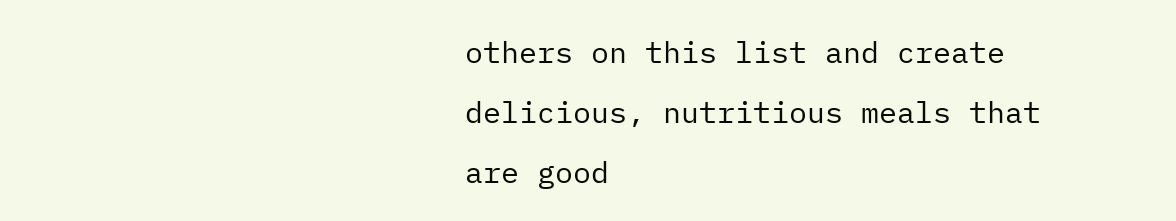others on this list and create delicious, nutritious meals that are good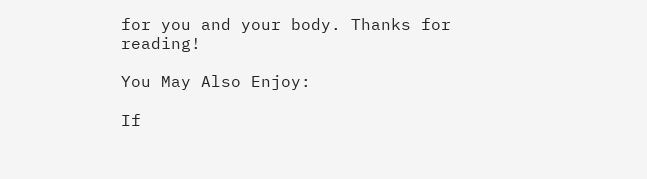for you and your body. Thanks for reading!

You May Also Enjoy:

If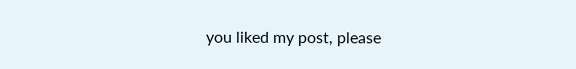you liked my post, please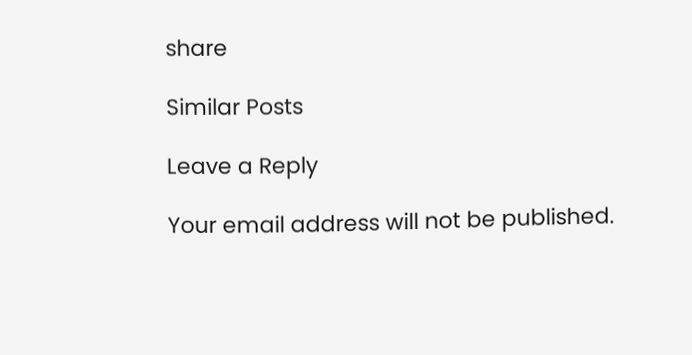share

Similar Posts

Leave a Reply

Your email address will not be published.